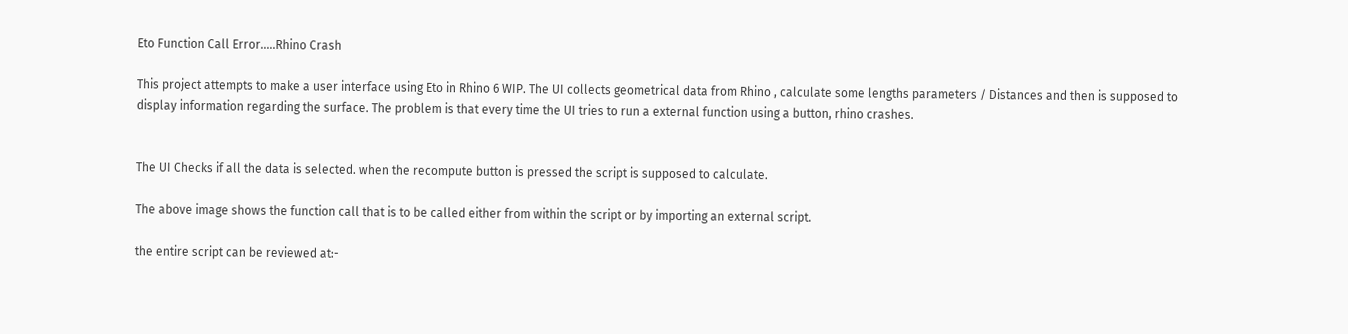Eto Function Call Error.....Rhino Crash

This project attempts to make a user interface using Eto in Rhino 6 WIP. The UI collects geometrical data from Rhino , calculate some lengths parameters / Distances and then is supposed to display information regarding the surface. The problem is that every time the UI tries to run a external function using a button, rhino crashes.


The UI Checks if all the data is selected. when the recompute button is pressed the script is supposed to calculate.

The above image shows the function call that is to be called either from within the script or by importing an external script.

the entire script can be reviewed at:-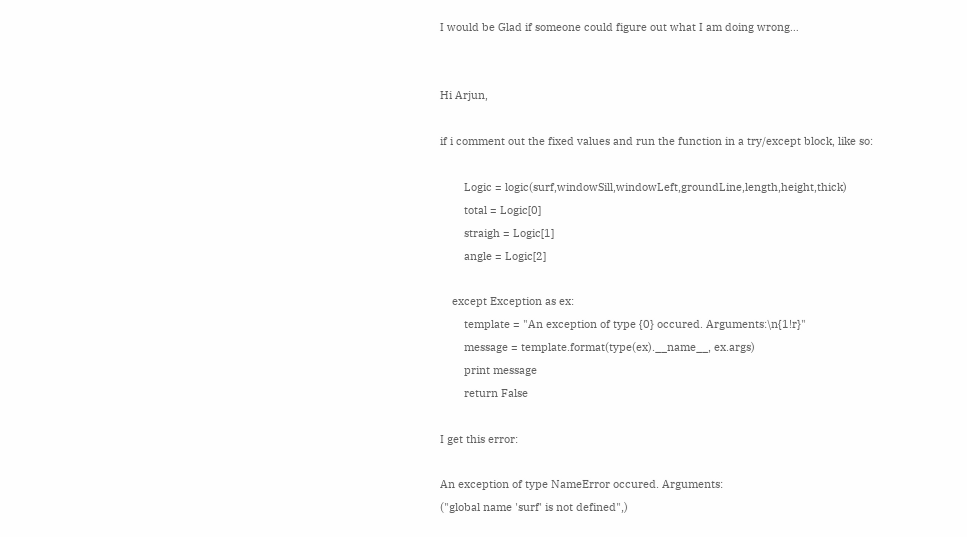I would be Glad if someone could figure out what I am doing wrong…


Hi Arjun,

if i comment out the fixed values and run the function in a try/except block, like so:

        Logic = logic(surf,windowSill,windowLeft,groundLine,length,height,thick)
        total = Logic[0]
        straigh = Logic[1]
        angle = Logic[2]

    except Exception as ex:
        template = "An exception of type {0} occured. Arguments:\n{1!r}"
        message = template.format(type(ex).__name__, ex.args)
        print message
        return False

I get this error:

An exception of type NameError occured. Arguments:
("global name 'surf' is not defined",)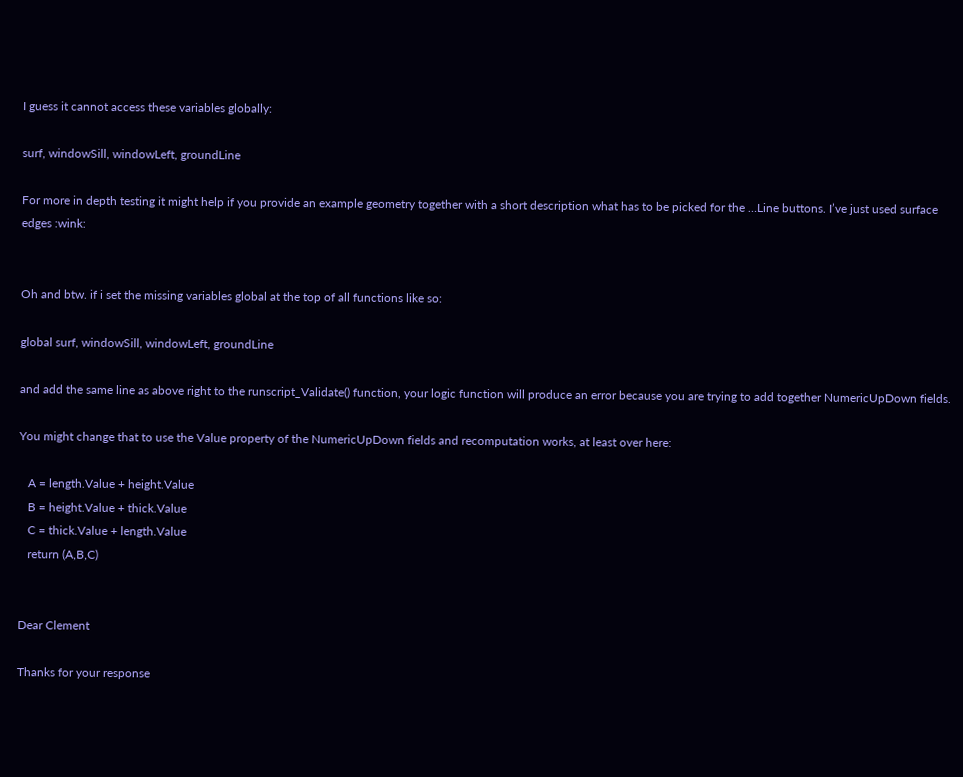I guess it cannot access these variables globally:

surf, windowSill, windowLeft, groundLine

For more in depth testing it might help if you provide an example geometry together with a short description what has to be picked for the …Line buttons. I’ve just used surface edges :wink:


Oh and btw. if i set the missing variables global at the top of all functions like so:

global surf, windowSill, windowLeft, groundLine

and add the same line as above right to the runscript_Validate() function, your logic function will produce an error because you are trying to add together NumericUpDown fields.

You might change that to use the Value property of the NumericUpDown fields and recomputation works, at least over here:

   A = length.Value + height.Value
   B = height.Value + thick.Value
   C = thick.Value + length.Value
   return (A,B,C)


Dear Clement

Thanks for your response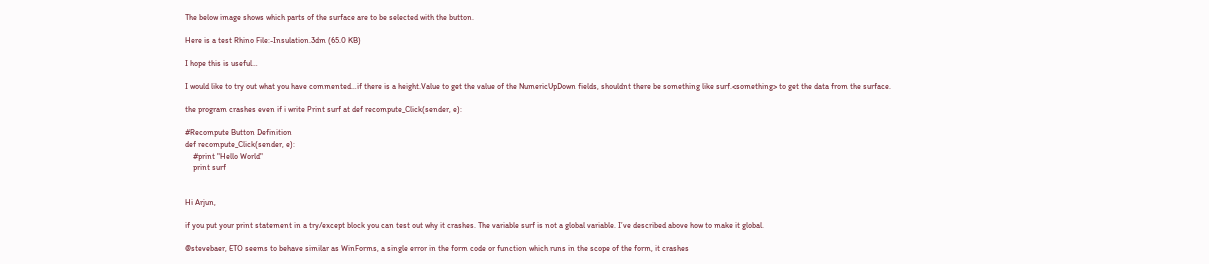The below image shows which parts of the surface are to be selected with the button.

Here is a test Rhino File:-Insulation.3dm (65.0 KB)

I hope this is useful…

I would like to try out what you have commented…if there is a height.Value to get the value of the NumericUpDown fields, shouldnt there be something like surf.<something> to get the data from the surface.

the program crashes even if i write Print surf at def recompute_Click(sender, e):

#Recompute Button Definition
def recompute_Click(sender, e):
    #print "Hello World"
    print surf


Hi Arjun,

if you put your print statement in a try/except block you can test out why it crashes. The variable surf is not a global variable. I’ve described above how to make it global.

@stevebaer, ETO seems to behave similar as WinForms, a single error in the form code or function which runs in the scope of the form, it crashes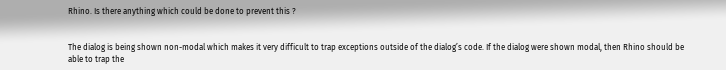Rhino. Is there anything which could be done to prevent this ?


The dialog is being shown non-modal which makes it very difficult to trap exceptions outside of the dialog’s code. If the dialog were shown modal, then Rhino should be able to trap the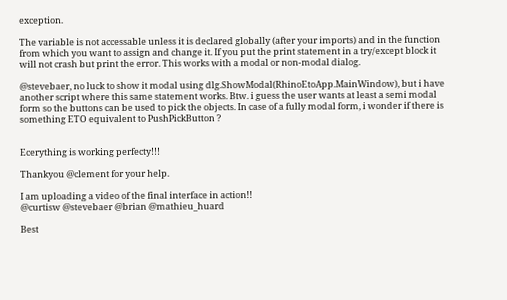exception.

The variable is not accessable unless it is declared globally (after your imports) and in the function from which you want to assign and change it. If you put the print statement in a try/except block it will not crash but print the error. This works with a modal or non-modal dialog.

@stevebaer, no luck to show it modal using dlg.ShowModal(RhinoEtoApp.MainWindow), but i have another script where this same statement works. Btw. i guess the user wants at least a semi modal form so the buttons can be used to pick the objects. In case of a fully modal form, i wonder if there is something ETO equivalent to PushPickButton ?


Ecerything is working perfecty!!!

Thankyou @clement for your help.

I am uploading a video of the final interface in action!!
@curtisw @stevebaer @brian @mathieu_huard

Best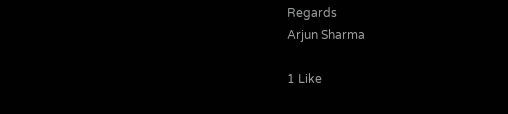Regards
Arjun Sharma

1 Like